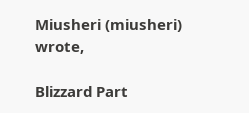Miusheri (miusheri) wrote,

Blizzard Part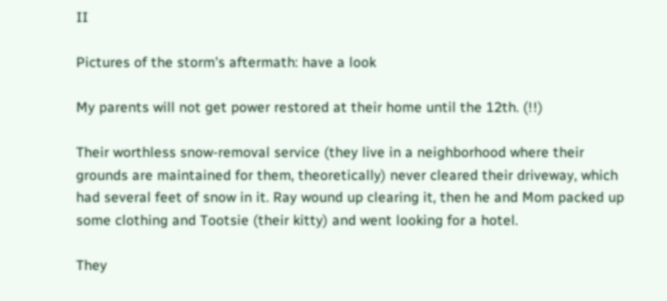II

Pictures of the storm's aftermath: have a look

My parents will not get power restored at their home until the 12th. (!!)

Their worthless snow-removal service (they live in a neighborhood where their grounds are maintained for them, theoretically) never cleared their driveway, which had several feet of snow in it. Ray wound up clearing it, then he and Mom packed up some clothing and Tootsie (their kitty) and went looking for a hotel.

They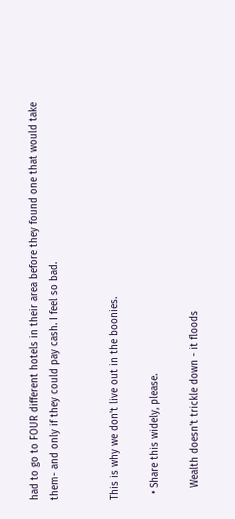had to go to FOUR different hotels in their area before they found one that would take them- and only if they could pay cash. I feel so bad.


This is why we don't live out in the boonies.

  • Share this widely, please.

    Wealth doesn't trickle down - it floods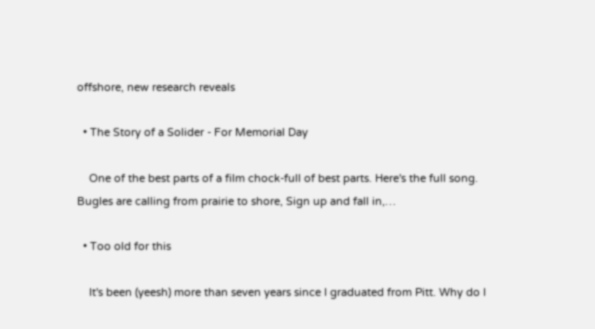offshore, new research reveals

  • The Story of a Solider - For Memorial Day

    One of the best parts of a film chock-full of best parts. Here's the full song. Bugles are calling from prairie to shore, Sign up and fall in,…

  • Too old for this

    It's been (yeesh) more than seven years since I graduated from Pitt. Why do I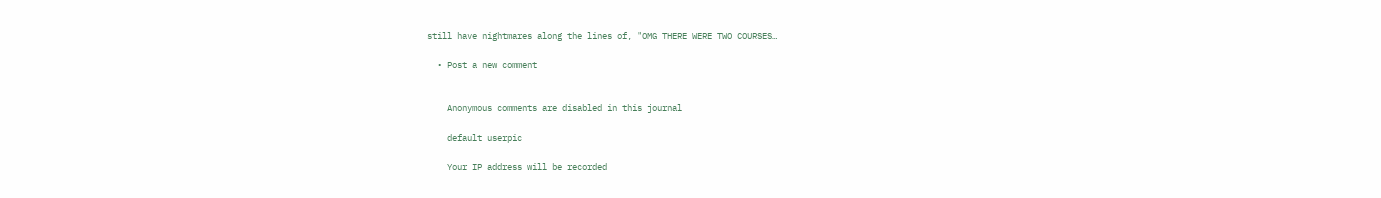still have nightmares along the lines of, "OMG THERE WERE TWO COURSES…

  • Post a new comment


    Anonymous comments are disabled in this journal

    default userpic

    Your IP address will be recorded